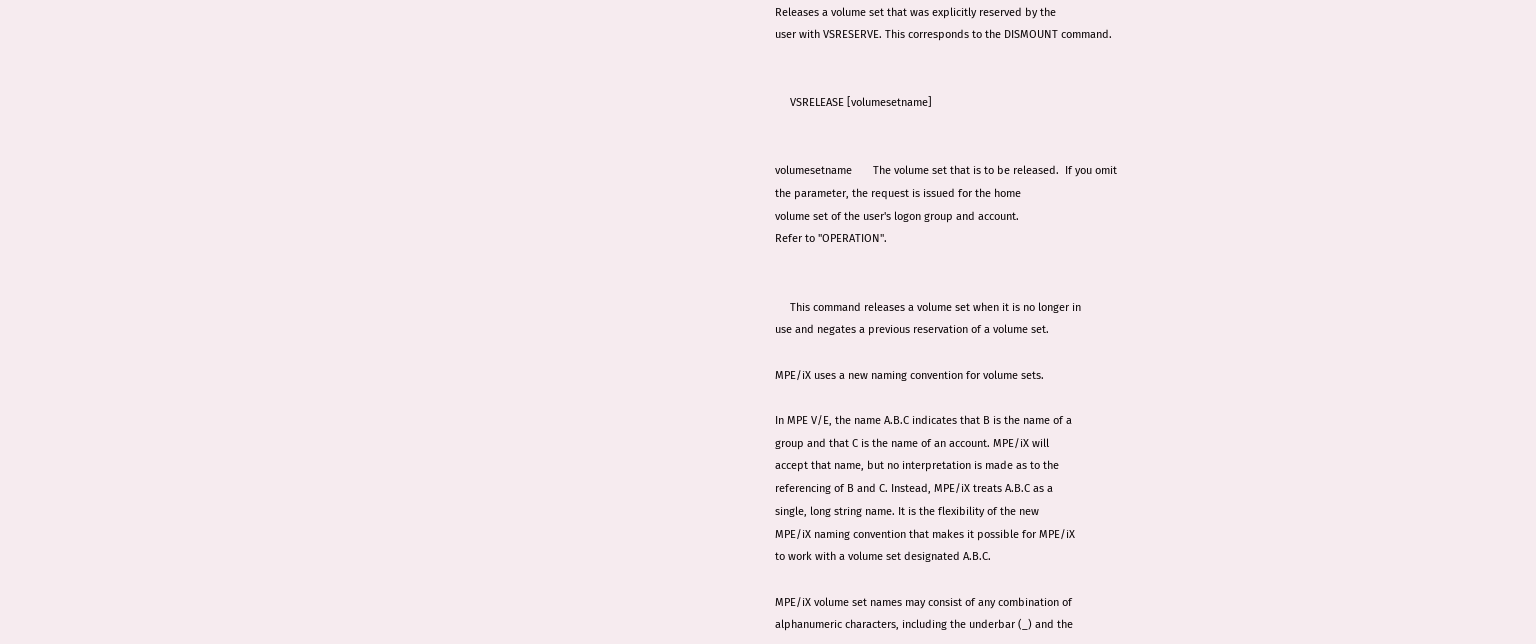Releases a volume set that was explicitly reserved by the
user with VSRESERVE. This corresponds to the DISMOUNT command.


     VSRELEASE [volumesetname]


volumesetname       The volume set that is to be released.  If you omit
the parameter, the request is issued for the home
volume set of the user's logon group and account.
Refer to "OPERATION".


     This command releases a volume set when it is no longer in
use and negates a previous reservation of a volume set.

MPE/iX uses a new naming convention for volume sets.

In MPE V/E, the name A.B.C indicates that B is the name of a
group and that C is the name of an account. MPE/iX will
accept that name, but no interpretation is made as to the
referencing of B and C. Instead, MPE/iX treats A.B.C as a
single, long string name. It is the flexibility of the new
MPE/iX naming convention that makes it possible for MPE/iX
to work with a volume set designated A.B.C.

MPE/iX volume set names may consist of any combination of
alphanumeric characters, including the underbar (_) and the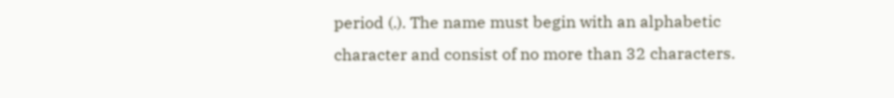period (.). The name must begin with an alphabetic
character and consist of no more than 32 characters.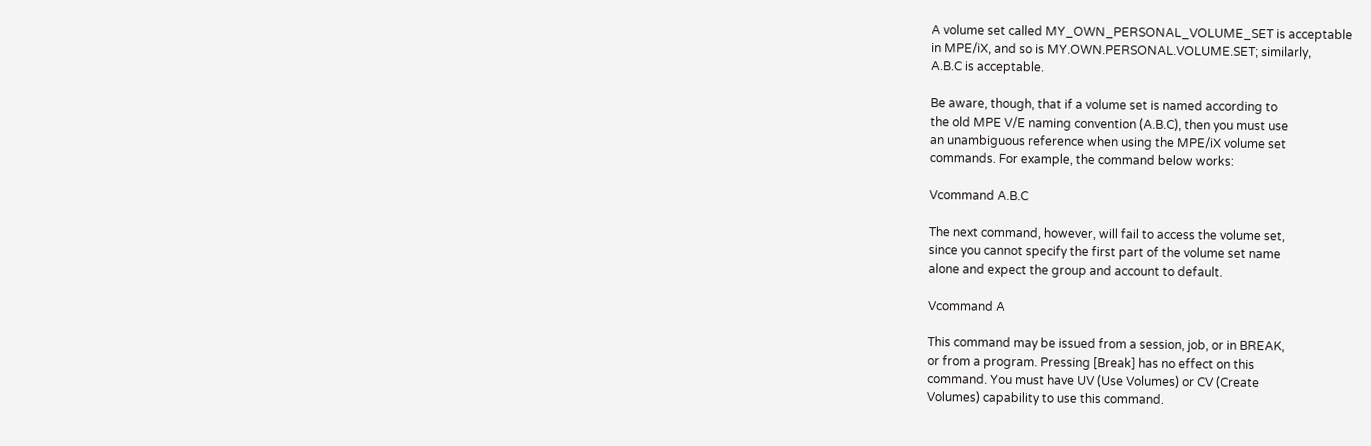A volume set called MY_OWN_PERSONAL_VOLUME_SET is acceptable
in MPE/iX, and so is MY.OWN.PERSONAL.VOLUME.SET; similarly,
A.B.C is acceptable.

Be aware, though, that if a volume set is named according to
the old MPE V/E naming convention (A.B.C), then you must use
an unambiguous reference when using the MPE/iX volume set
commands. For example, the command below works:

Vcommand A.B.C

The next command, however, will fail to access the volume set,
since you cannot specify the first part of the volume set name
alone and expect the group and account to default.

Vcommand A

This command may be issued from a session, job, or in BREAK,
or from a program. Pressing [Break] has no effect on this
command. You must have UV (Use Volumes) or CV (Create
Volumes) capability to use this command.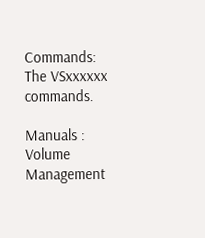Commands:   The VSxxxxxx commands.

Manuals : Volume Management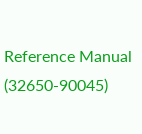Reference Manual (32650-90045)